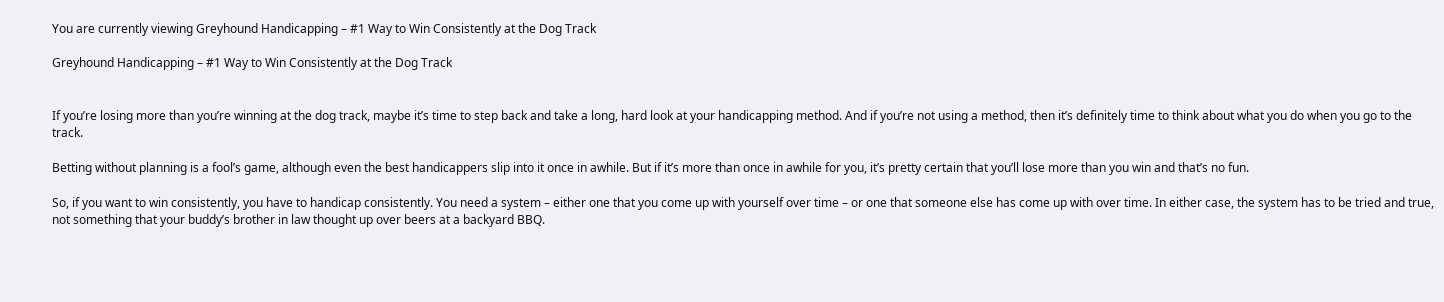You are currently viewing Greyhound Handicapping – #1 Way to Win Consistently at the Dog Track

Greyhound Handicapping – #1 Way to Win Consistently at the Dog Track


If you’re losing more than you’re winning at the dog track, maybe it’s time to step back and take a long, hard look at your handicapping method. And if you’re not using a method, then it’s definitely time to think about what you do when you go to the track.

Betting without planning is a fool’s game, although even the best handicappers slip into it once in awhile. But if it’s more than once in awhile for you, it’s pretty certain that you’ll lose more than you win and that’s no fun.

So, if you want to win consistently, you have to handicap consistently. You need a system – either one that you come up with yourself over time – or one that someone else has come up with over time. In either case, the system has to be tried and true, not something that your buddy’s brother in law thought up over beers at a backyard BBQ.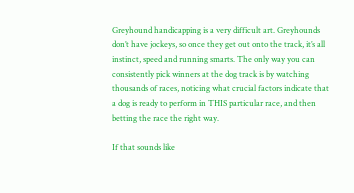Greyhound handicapping is a very difficult art. Greyhounds don’t have jockeys, so once they get out onto the track, it’s all instinct, speed and running smarts. The only way you can consistently pick winners at the dog track is by watching thousands of races, noticing what crucial factors indicate that a dog is ready to perform in THIS particular race, and then betting the race the right way.

If that sounds like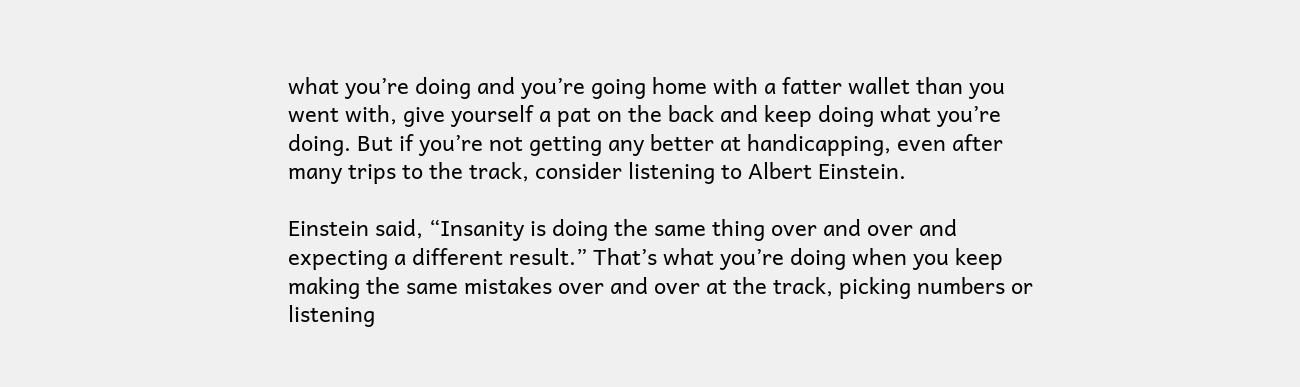what you’re doing and you’re going home with a fatter wallet than you went with, give yourself a pat on the back and keep doing what you’re doing. But if you’re not getting any better at handicapping, even after many trips to the track, consider listening to Albert Einstein.

Einstein said, “Insanity is doing the same thing over and over and expecting a different result.” That’s what you’re doing when you keep making the same mistakes over and over at the track, picking numbers or listening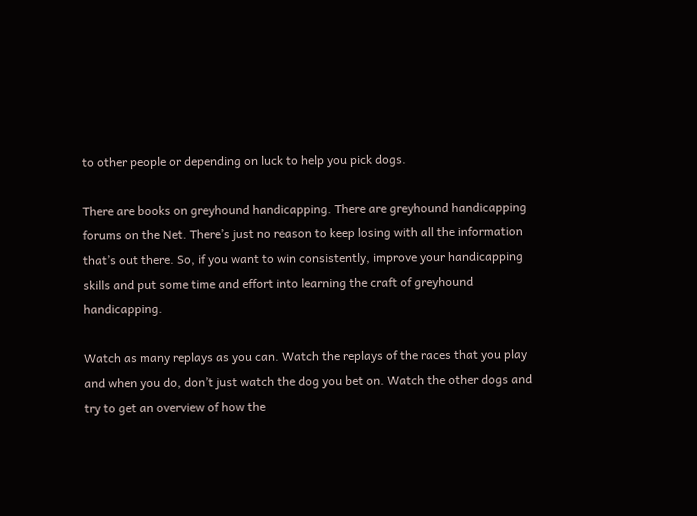to other people or depending on luck to help you pick dogs.

There are books on greyhound handicapping. There are greyhound handicapping forums on the Net. There’s just no reason to keep losing with all the information that’s out there. So, if you want to win consistently, improve your handicapping skills and put some time and effort into learning the craft of greyhound handicapping.

Watch as many replays as you can. Watch the replays of the races that you play and when you do, don’t just watch the dog you bet on. Watch the other dogs and try to get an overview of how the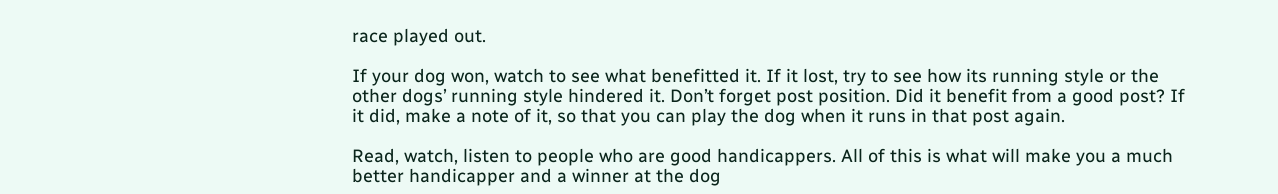race played out.

If your dog won, watch to see what benefitted it. If it lost, try to see how its running style or the other dogs’ running style hindered it. Don’t forget post position. Did it benefit from a good post? If it did, make a note of it, so that you can play the dog when it runs in that post again.

Read, watch, listen to people who are good handicappers. All of this is what will make you a much better handicapper and a winner at the dog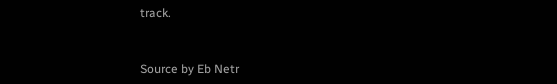track.


Source by Eb Netr